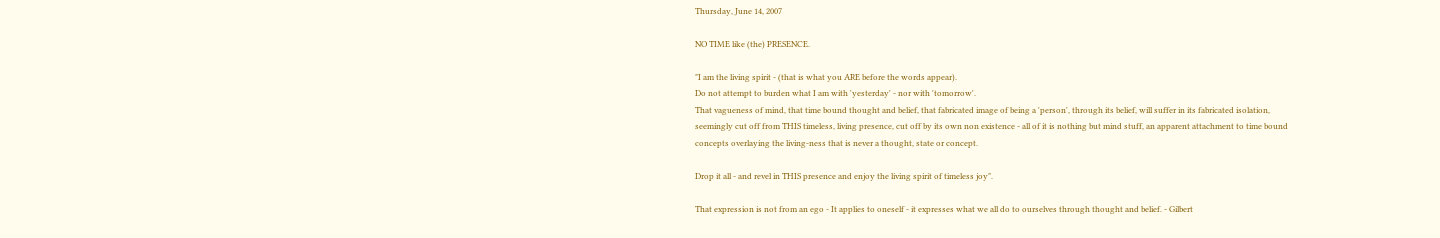Thursday, June 14, 2007

NO TIME like (the) PRESENCE.

"I am the living spirit - (that is what you ARE before the words appear).
Do not attempt to burden what I am with 'yesterday' - nor with 'tomorrow'.
That vagueness of mind, that time bound thought and belief, that fabricated image of being a 'person', through its belief, will suffer in its fabricated isolation, seemingly cut off from THIS timeless, living presence, cut off by its own non existence - all of it is nothing but mind stuff, an apparent attachment to time bound concepts overlaying the living-ness that is never a thought, state or concept.

Drop it all - and revel in THIS presence and enjoy the living spirit of timeless joy".

That expression is not from an ego - It applies to oneself - it expresses what we all do to ourselves through thought and belief. - Gilbert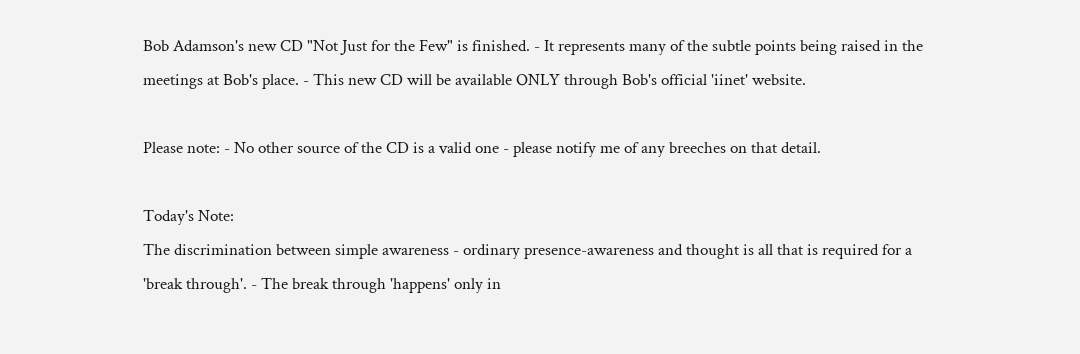Bob Adamson's new CD "Not Just for the Few" is finished. - It represents many of the subtle points being raised in the meetings at Bob's place. - This new CD will be available ONLY through Bob's official 'iinet' website.

Please note: - No other source of the CD is a valid one - please notify me of any breeches on that detail.

Today's Note:
The discrimination between simple awareness - ordinary presence-awareness and thought is all that is required for a 'break through'. - The break through 'happens' only in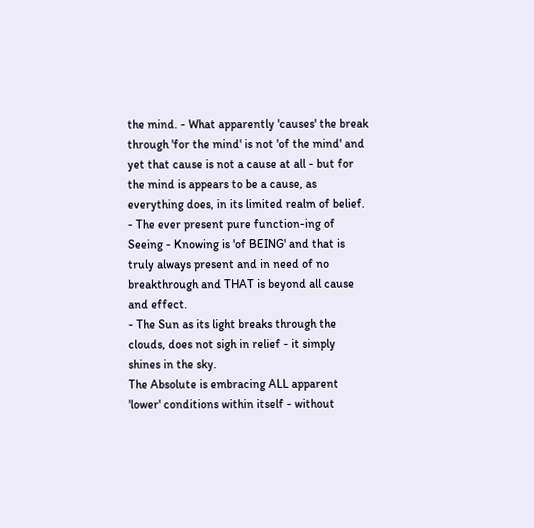the mind. - What apparently 'causes' the break through 'for the mind' is not 'of the mind' and yet that cause is not a cause at all - but for the mind is appears to be a cause, as everything does, in its limited realm of belief. - The ever present pure function-ing of Seeing - Knowing is 'of BEING' and that is truly always present and in need of no breakthrough and THAT is beyond all cause and effect.
- The Sun as its light breaks through the clouds, does not sigh in relief - it simply shines in the sky.
The Absolute is embracing ALL apparent 'lower' conditions within itself - without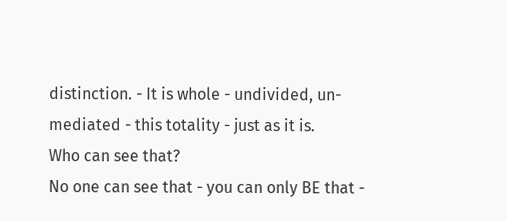distinction. - It is whole - undivided, un-mediated - this totality - just as it is.
Who can see that?
No one can see that - you can only BE that -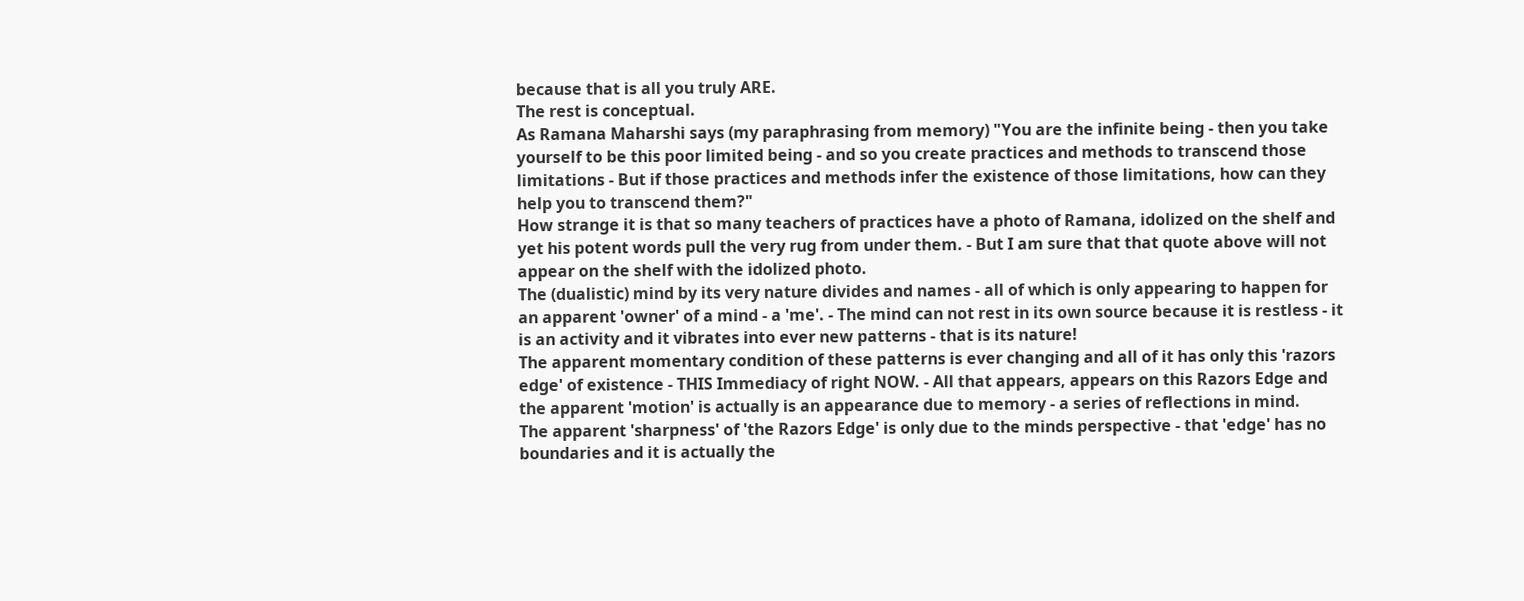because that is all you truly ARE.
The rest is conceptual.
As Ramana Maharshi says (my paraphrasing from memory) "You are the infinite being - then you take yourself to be this poor limited being - and so you create practices and methods to transcend those limitations - But if those practices and methods infer the existence of those limitations, how can they help you to transcend them?"
How strange it is that so many teachers of practices have a photo of Ramana, idolized on the shelf and yet his potent words pull the very rug from under them. - But I am sure that that quote above will not appear on the shelf with the idolized photo.
The (dualistic) mind by its very nature divides and names - all of which is only appearing to happen for an apparent 'owner' of a mind - a 'me'. - The mind can not rest in its own source because it is restless - it is an activity and it vibrates into ever new patterns - that is its nature!
The apparent momentary condition of these patterns is ever changing and all of it has only this 'razors edge' of existence - THIS Immediacy of right NOW. - All that appears, appears on this Razors Edge and the apparent 'motion' is actually is an appearance due to memory - a series of reflections in mind.
The apparent 'sharpness' of 'the Razors Edge' is only due to the minds perspective - that 'edge' has no boundaries and it is actually the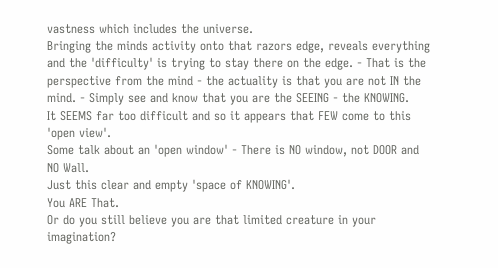vastness which includes the universe.
Bringing the minds activity onto that razors edge, reveals everything and the 'difficulty' is trying to stay there on the edge. - That is the perspective from the mind - the actuality is that you are not IN the mind. - Simply see and know that you are the SEEING - the KNOWING.
It SEEMS far too difficult and so it appears that FEW come to this 'open view'.
Some talk about an 'open window' - There is NO window, not DOOR and NO Wall.
Just this clear and empty 'space of KNOWING'.
You ARE That.
Or do you still believe you are that limited creature in your imagination?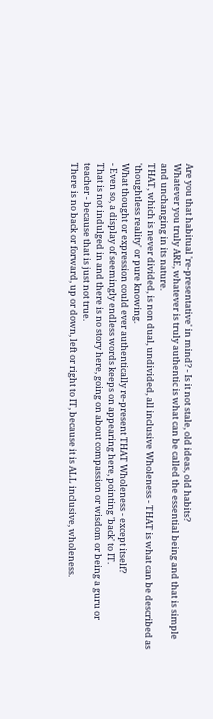Are you that habitual 're-presentative' in mind? - Is it not stale, old ideas, old habits?
Whatever you truly ARE, whatever is truly authentic is what can be called the essential being and that is simple and unchanging in its nature.
THAT, which is never divided, is non dual, undivided, all inclusive Wholeness - THAT is what can be described as 'thoughtless reality' or pure knowing.
What thought or expression could ever authentically re-present THAT Wholeness - except itself?
- Even so, a display of seemingly endless words keeps on appearing here, pointing 'back' to IT.
That is not indulged in and there is no story here, going on about compassion or wisdom or being a guru or teacher - because that is just not true.
There is no back or forward, up or down, left or right to IT, because it is ALL inclusive, wholeness.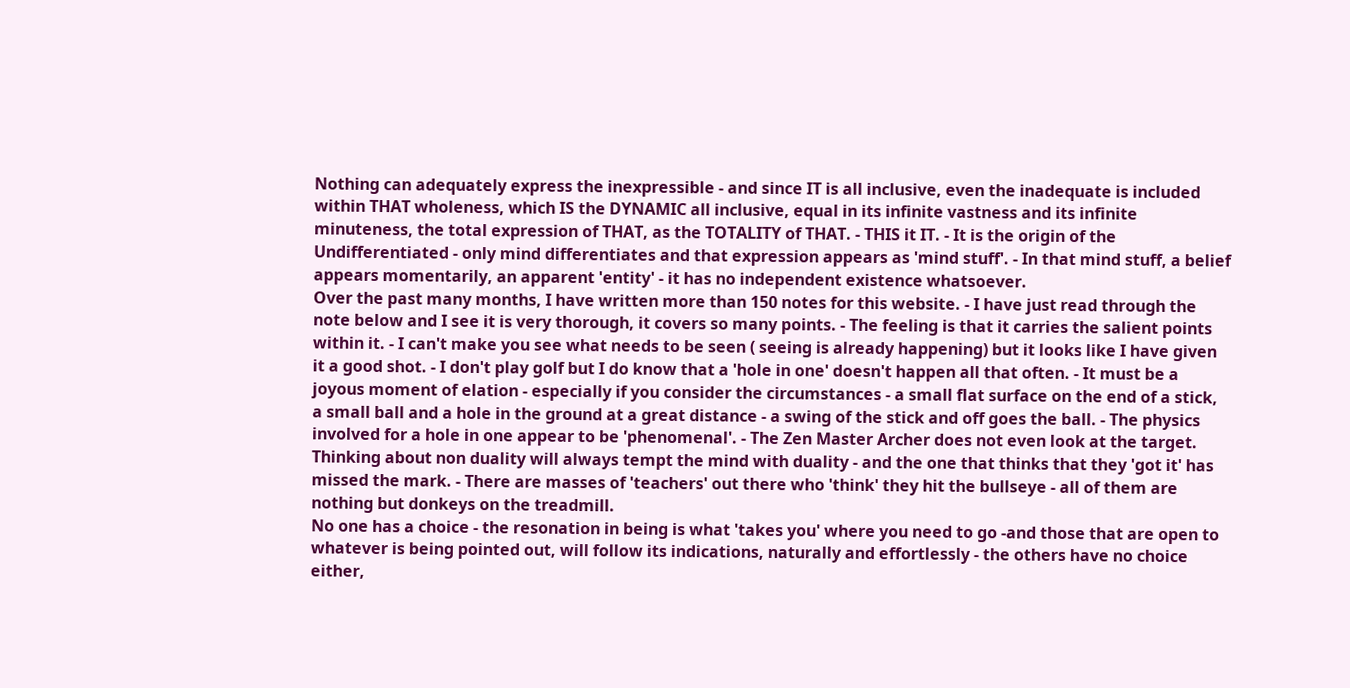Nothing can adequately express the inexpressible - and since IT is all inclusive, even the inadequate is included within THAT wholeness, which IS the DYNAMIC all inclusive, equal in its infinite vastness and its infinite minuteness, the total expression of THAT, as the TOTALITY of THAT. - THIS it IT. - It is the origin of the Undifferentiated - only mind differentiates and that expression appears as 'mind stuff'. - In that mind stuff, a belief appears momentarily, an apparent 'entity' - it has no independent existence whatsoever.
Over the past many months, I have written more than 150 notes for this website. - I have just read through the note below and I see it is very thorough, it covers so many points. - The feeling is that it carries the salient points within it. - I can't make you see what needs to be seen ( seeing is already happening) but it looks like I have given it a good shot. - I don't play golf but I do know that a 'hole in one' doesn't happen all that often. - It must be a joyous moment of elation - especially if you consider the circumstances - a small flat surface on the end of a stick, a small ball and a hole in the ground at a great distance - a swing of the stick and off goes the ball. - The physics involved for a hole in one appear to be 'phenomenal'. - The Zen Master Archer does not even look at the target.
Thinking about non duality will always tempt the mind with duality - and the one that thinks that they 'got it' has missed the mark. - There are masses of 'teachers' out there who 'think' they hit the bullseye - all of them are nothing but donkeys on the treadmill.
No one has a choice - the resonation in being is what 'takes you' where you need to go -and those that are open to whatever is being pointed out, will follow its indications, naturally and effortlessly - the others have no choice either,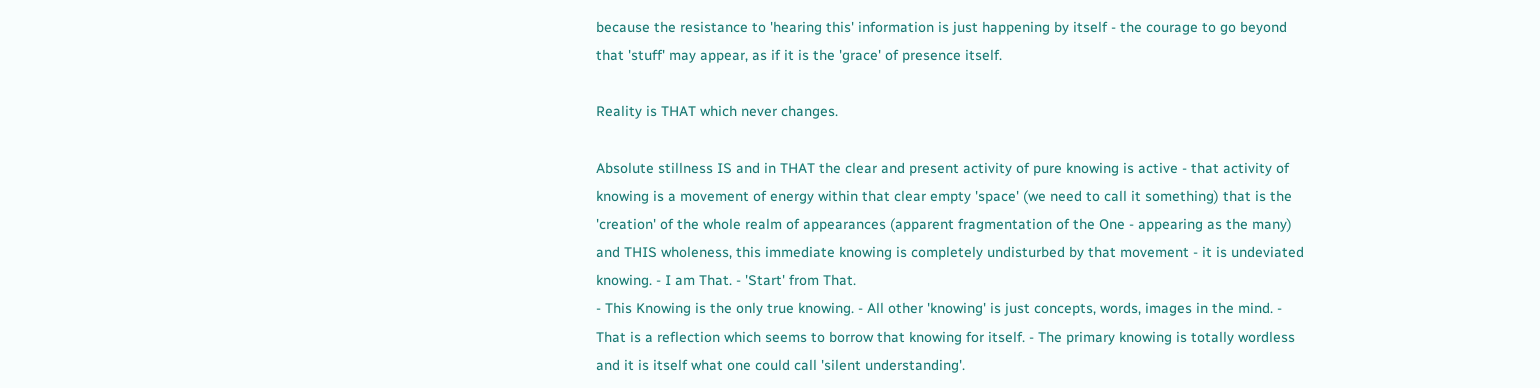because the resistance to 'hearing this' information is just happening by itself - the courage to go beyond that 'stuff' may appear, as if it is the 'grace' of presence itself.

Reality is THAT which never changes.

Absolute stillness IS and in THAT the clear and present activity of pure knowing is active - that activity of knowing is a movement of energy within that clear empty 'space' (we need to call it something) that is the 'creation' of the whole realm of appearances (apparent fragmentation of the One - appearing as the many) and THIS wholeness, this immediate knowing is completely undisturbed by that movement - it is undeviated knowing. - I am That. - 'Start' from That.
- This Knowing is the only true knowing. - All other 'knowing' is just concepts, words, images in the mind. - That is a reflection which seems to borrow that knowing for itself. - The primary knowing is totally wordless and it is itself what one could call 'silent understanding'.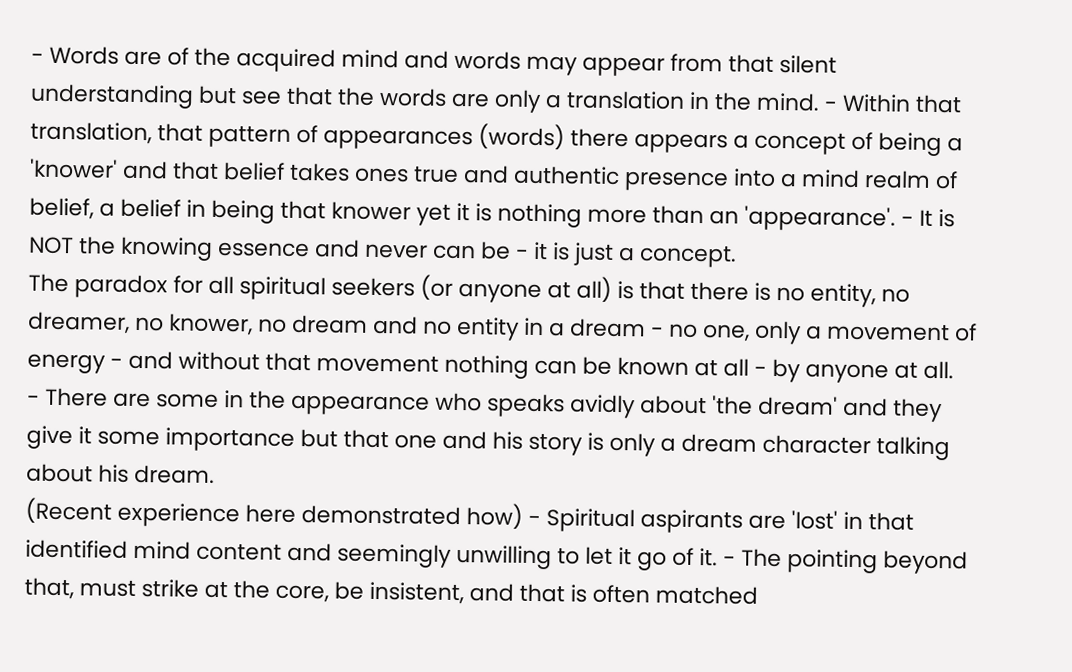- Words are of the acquired mind and words may appear from that silent understanding but see that the words are only a translation in the mind. - Within that translation, that pattern of appearances (words) there appears a concept of being a 'knower' and that belief takes ones true and authentic presence into a mind realm of belief, a belief in being that knower yet it is nothing more than an 'appearance'. - It is NOT the knowing essence and never can be - it is just a concept.
The paradox for all spiritual seekers (or anyone at all) is that there is no entity, no dreamer, no knower, no dream and no entity in a dream - no one, only a movement of energy - and without that movement nothing can be known at all - by anyone at all.
- There are some in the appearance who speaks avidly about 'the dream' and they give it some importance but that one and his story is only a dream character talking about his dream.
(Recent experience here demonstrated how) - Spiritual aspirants are 'lost' in that identified mind content and seemingly unwilling to let it go of it. - The pointing beyond that, must strike at the core, be insistent, and that is often matched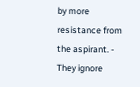by more resistance from the aspirant. - They ignore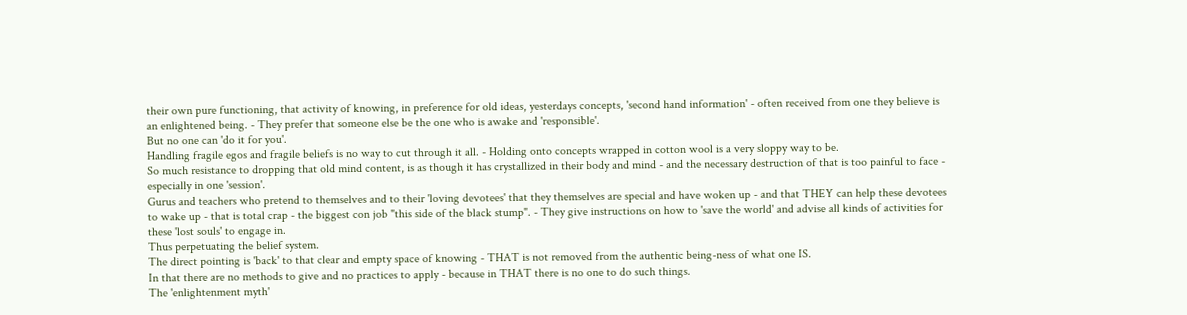their own pure functioning, that activity of knowing, in preference for old ideas, yesterdays concepts, 'second hand information' - often received from one they believe is an enlightened being. - They prefer that someone else be the one who is awake and 'responsible'.
But no one can 'do it for you'.
Handling fragile egos and fragile beliefs is no way to cut through it all. - Holding onto concepts wrapped in cotton wool is a very sloppy way to be.
So much resistance to dropping that old mind content, is as though it has crystallized in their body and mind - and the necessary destruction of that is too painful to face - especially in one 'session'.
Gurus and teachers who pretend to themselves and to their 'loving devotees' that they themselves are special and have woken up - and that THEY can help these devotees to wake up - that is total crap - the biggest con job "this side of the black stump". - They give instructions on how to 'save the world' and advise all kinds of activities for these 'lost souls' to engage in.
Thus perpetuating the belief system.
The direct pointing is 'back' to that clear and empty space of knowing - THAT is not removed from the authentic being-ness of what one IS.
In that there are no methods to give and no practices to apply - because in THAT there is no one to do such things.
The 'enlightenment myth'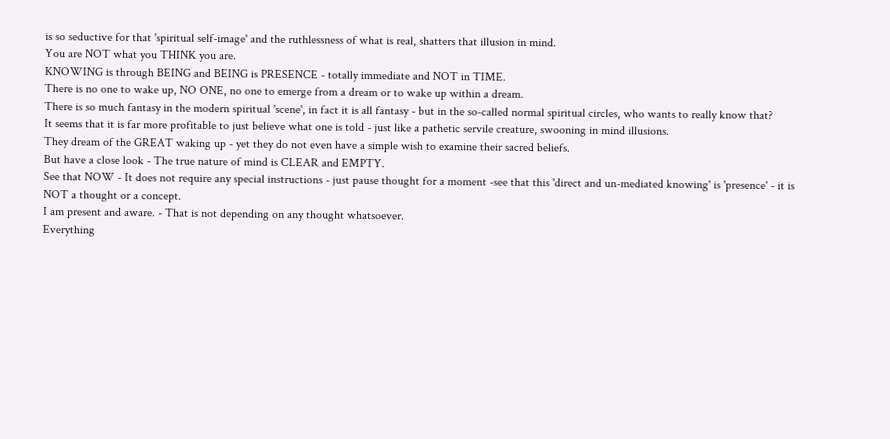is so seductive for that 'spiritual self-image' and the ruthlessness of what is real, shatters that illusion in mind.
You are NOT what you THINK you are.
KNOWING is through BEING and BEING is PRESENCE - totally immediate and NOT in TIME.
There is no one to wake up, NO ONE, no one to emerge from a dream or to wake up within a dream.
There is so much fantasy in the modern spiritual 'scene', in fact it is all fantasy - but in the so-called normal spiritual circles, who wants to really know that?
It seems that it is far more profitable to just believe what one is told - just like a pathetic servile creature, swooning in mind illusions.
They dream of the GREAT waking up - yet they do not even have a simple wish to examine their sacred beliefs.
But have a close look - The true nature of mind is CLEAR and EMPTY.
See that NOW - It does not require any special instructions - just pause thought for a moment -see that this 'direct and un-mediated knowing' is 'presence' - it is NOT a thought or a concept.
I am present and aware. - That is not depending on any thought whatsoever.
Everything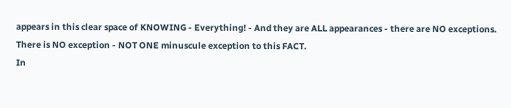appears in this clear space of KNOWING - Everything! - And they are ALL appearances - there are NO exceptions.
There is NO exception - NOT ONE minuscule exception to this FACT.
In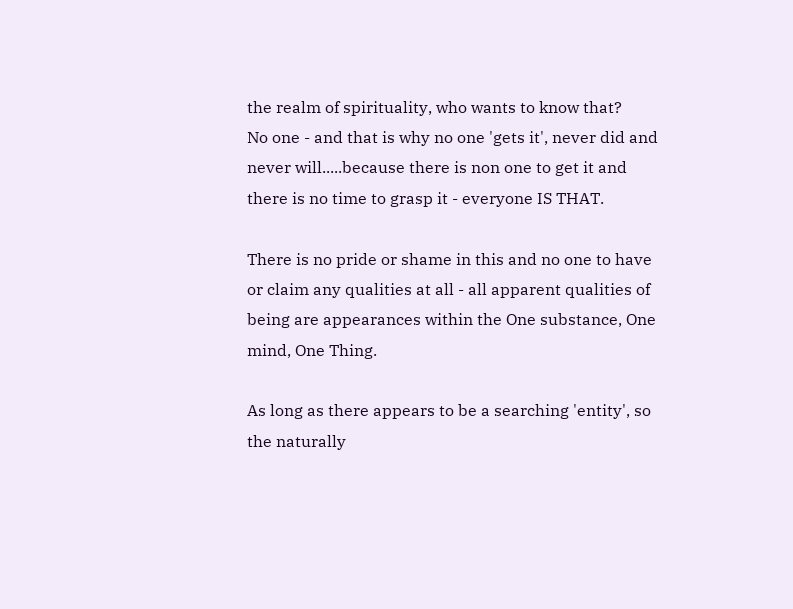the realm of spirituality, who wants to know that?
No one - and that is why no one 'gets it', never did and never will.....because there is non one to get it and there is no time to grasp it - everyone IS THAT.

There is no pride or shame in this and no one to have or claim any qualities at all - all apparent qualities of being are appearances within the One substance, One mind, One Thing.

As long as there appears to be a searching 'entity', so the naturally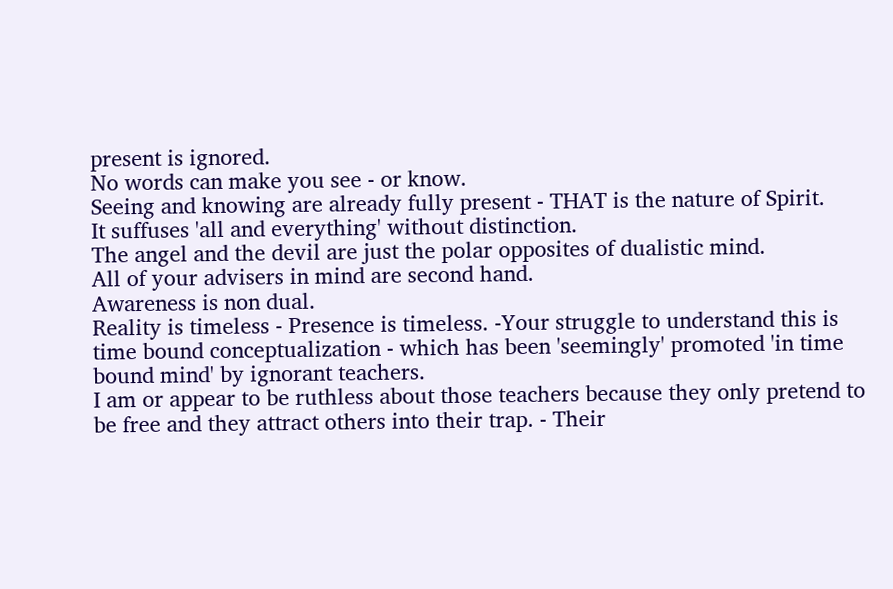present is ignored.
No words can make you see - or know.
Seeing and knowing are already fully present - THAT is the nature of Spirit.
It suffuses 'all and everything' without distinction.
The angel and the devil are just the polar opposites of dualistic mind.
All of your advisers in mind are second hand.
Awareness is non dual.
Reality is timeless - Presence is timeless. -Your struggle to understand this is time bound conceptualization - which has been 'seemingly' promoted 'in time bound mind' by ignorant teachers.
I am or appear to be ruthless about those teachers because they only pretend to be free and they attract others into their trap. - Their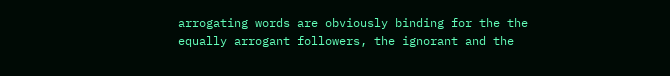arrogating words are obviously binding for the the equally arrogant followers, the ignorant and the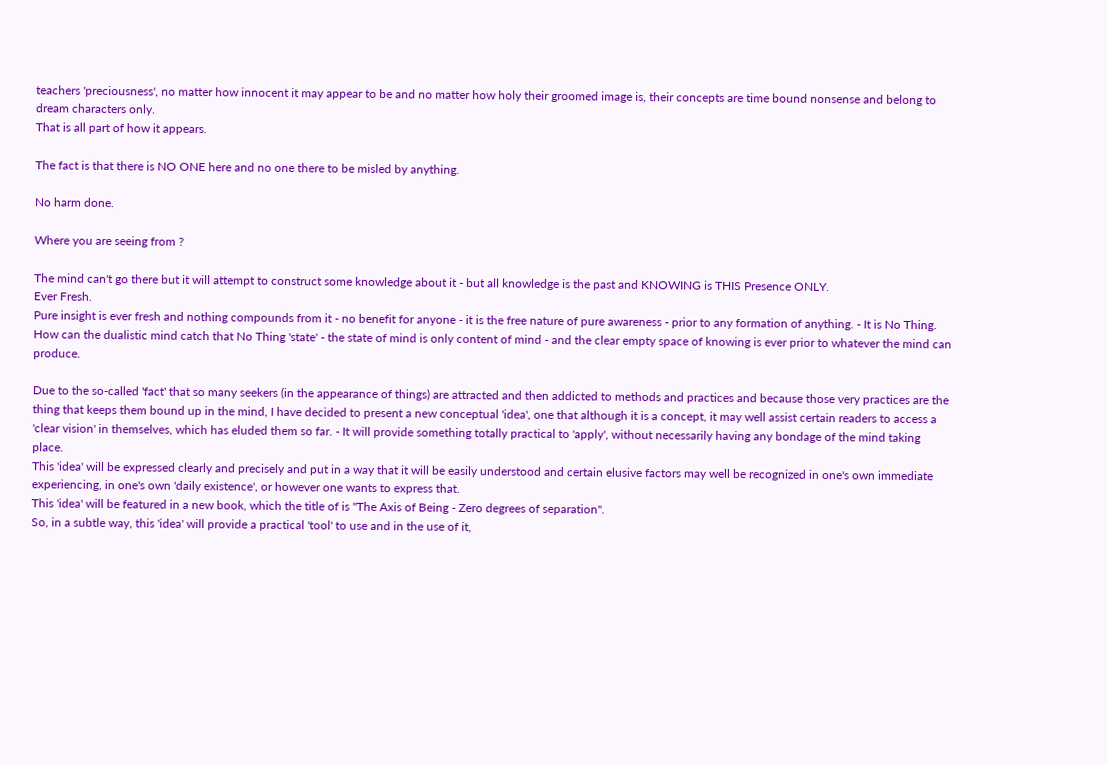teachers 'preciousness', no matter how innocent it may appear to be and no matter how holy their groomed image is, their concepts are time bound nonsense and belong to dream characters only.
That is all part of how it appears.

The fact is that there is NO ONE here and no one there to be misled by anything.

No harm done.

Where you are seeing from ?

The mind can't go there but it will attempt to construct some knowledge about it - but all knowledge is the past and KNOWING is THIS Presence ONLY.
Ever Fresh.
Pure insight is ever fresh and nothing compounds from it - no benefit for anyone - it is the free nature of pure awareness - prior to any formation of anything. - It is No Thing.
How can the dualistic mind catch that No Thing 'state' - the state of mind is only content of mind - and the clear empty space of knowing is ever prior to whatever the mind can produce.

Due to the so-called 'fact' that so many seekers (in the appearance of things) are attracted and then addicted to methods and practices and because those very practices are the thing that keeps them bound up in the mind, I have decided to present a new conceptual 'idea', one that although it is a concept, it may well assist certain readers to access a 'clear vision' in themselves, which has eluded them so far. - It will provide something totally practical to 'apply', without necessarily having any bondage of the mind taking place.
This 'idea' will be expressed clearly and precisely and put in a way that it will be easily understood and certain elusive factors may well be recognized in one's own immediate experiencing, in one's own 'daily existence', or however one wants to express that.
This 'idea' will be featured in a new book, which the title of is "The Axis of Being - Zero degrees of separation".
So, in a subtle way, this 'idea' will provide a practical 'tool' to use and in the use of it,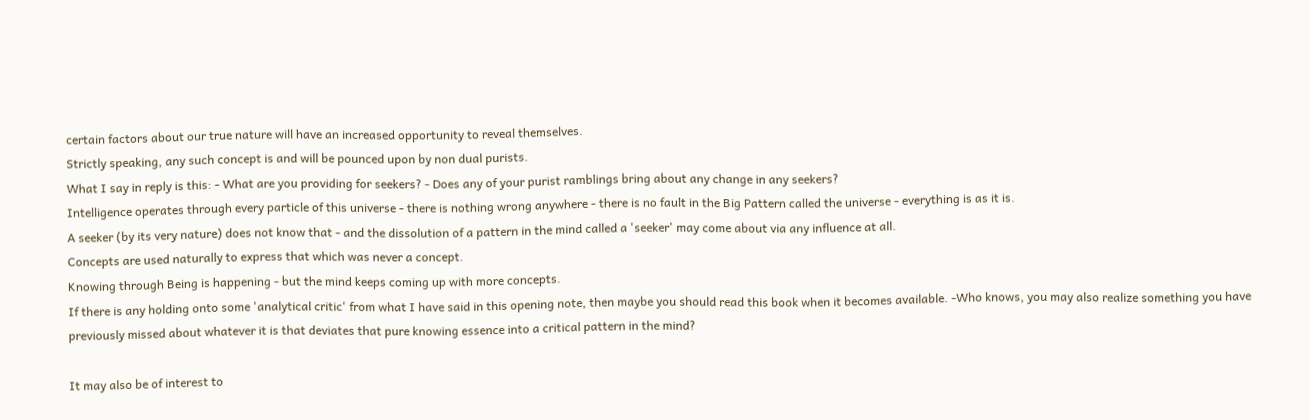certain factors about our true nature will have an increased opportunity to reveal themselves.
Strictly speaking, any such concept is and will be pounced upon by non dual purists.
What I say in reply is this: - What are you providing for seekers? - Does any of your purist ramblings bring about any change in any seekers?
Intelligence operates through every particle of this universe - there is nothing wrong anywhere - there is no fault in the Big Pattern called the universe - everything is as it is.
A seeker (by its very nature) does not know that - and the dissolution of a pattern in the mind called a 'seeker' may come about via any influence at all.
Concepts are used naturally to express that which was never a concept.
Knowing through Being is happening - but the mind keeps coming up with more concepts.
If there is any holding onto some 'analytical critic' from what I have said in this opening note, then maybe you should read this book when it becomes available. -Who knows, you may also realize something you have previously missed about whatever it is that deviates that pure knowing essence into a critical pattern in the mind?

It may also be of interest to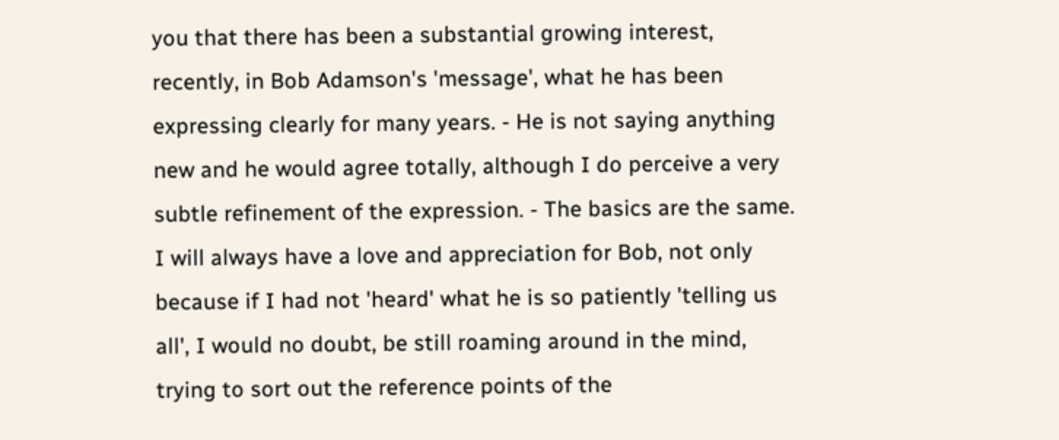you that there has been a substantial growing interest, recently, in Bob Adamson's 'message', what he has been expressing clearly for many years. - He is not saying anything new and he would agree totally, although I do perceive a very subtle refinement of the expression. - The basics are the same.
I will always have a love and appreciation for Bob, not only because if I had not 'heard' what he is so patiently 'telling us all', I would no doubt, be still roaming around in the mind, trying to sort out the reference points of the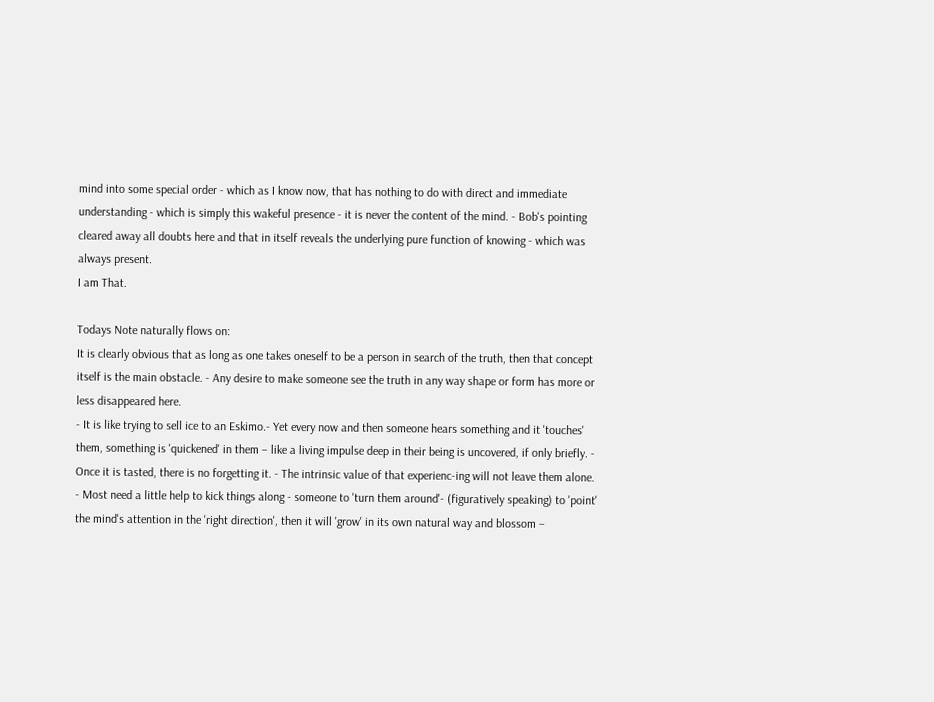mind into some special order - which as I know now, that has nothing to do with direct and immediate understanding - which is simply this wakeful presence - it is never the content of the mind. - Bob's pointing cleared away all doubts here and that in itself reveals the underlying pure function of knowing - which was always present.
I am That.

Todays Note naturally flows on:
It is clearly obvious that as long as one takes oneself to be a person in search of the truth, then that concept itself is the main obstacle. - Any desire to make someone see the truth in any way shape or form has more or less disappeared here.
- It is like trying to sell ice to an Eskimo.- Yet every now and then someone hears something and it 'touches' them, something is 'quickened' in them – like a living impulse deep in their being is uncovered, if only briefly. - Once it is tasted, there is no forgetting it. - The intrinsic value of that experienc-ing will not leave them alone.
- Most need a little help to kick things along - someone to 'turn them around'- (figuratively speaking) to 'point' the mind's attention in the 'right direction', then it will 'grow' in its own natural way and blossom –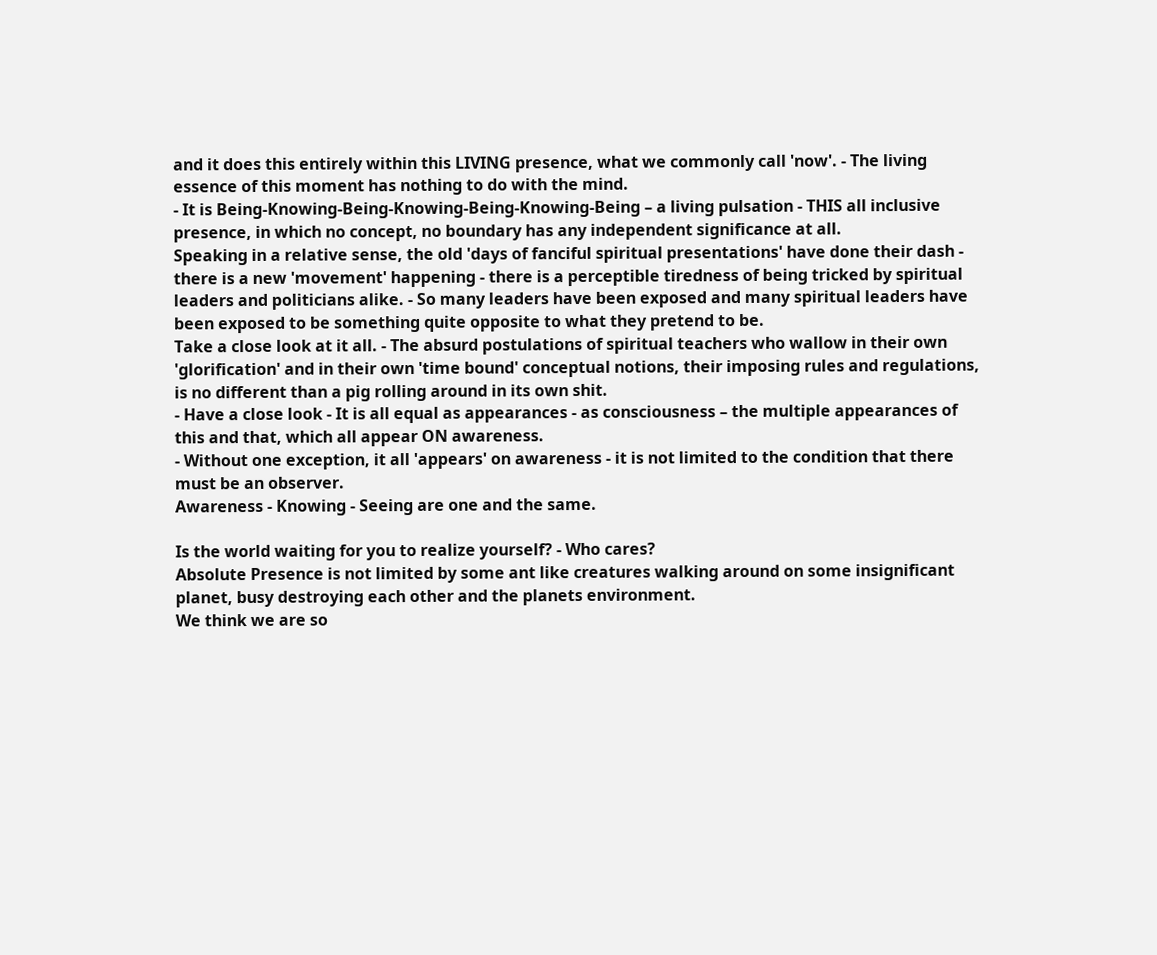and it does this entirely within this LIVING presence, what we commonly call 'now'. - The living essence of this moment has nothing to do with the mind.
- It is Being-Knowing-Being-Knowing-Being-Knowing-Being – a living pulsation - THIS all inclusive presence, in which no concept, no boundary has any independent significance at all.
Speaking in a relative sense, the old 'days of fanciful spiritual presentations' have done their dash - there is a new 'movement' happening - there is a perceptible tiredness of being tricked by spiritual leaders and politicians alike. - So many leaders have been exposed and many spiritual leaders have been exposed to be something quite opposite to what they pretend to be.
Take a close look at it all. - The absurd postulations of spiritual teachers who wallow in their own 'glorification' and in their own 'time bound' conceptual notions, their imposing rules and regulations, is no different than a pig rolling around in its own shit.
- Have a close look - It is all equal as appearances - as consciousness – the multiple appearances of this and that, which all appear ON awareness.
- Without one exception, it all 'appears' on awareness - it is not limited to the condition that there must be an observer.
Awareness - Knowing - Seeing are one and the same.

Is the world waiting for you to realize yourself? - Who cares?
Absolute Presence is not limited by some ant like creatures walking around on some insignificant planet, busy destroying each other and the planets environment.
We think we are so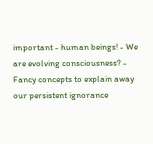important - human beings! - We are evolving consciousness? - Fancy concepts to explain away our persistent ignorance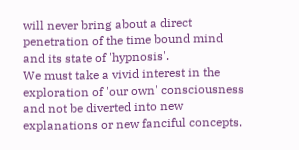will never bring about a direct penetration of the time bound mind and its state of 'hypnosis'.
We must take a vivid interest in the exploration of 'our own' consciousness and not be diverted into new explanations or new fanciful concepts.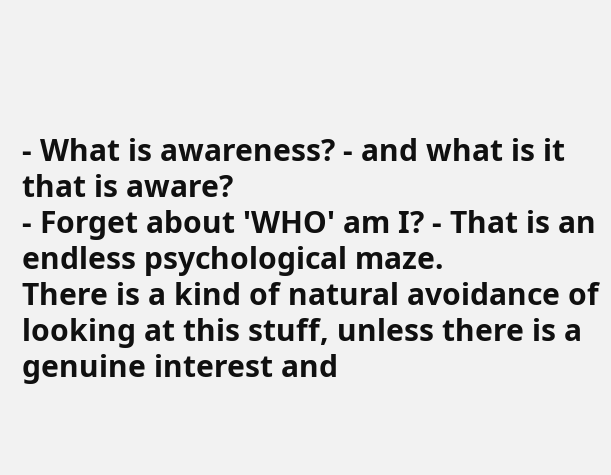- What is awareness? - and what is it that is aware?
- Forget about 'WHO' am I? - That is an endless psychological maze.
There is a kind of natural avoidance of looking at this stuff, unless there is a genuine interest and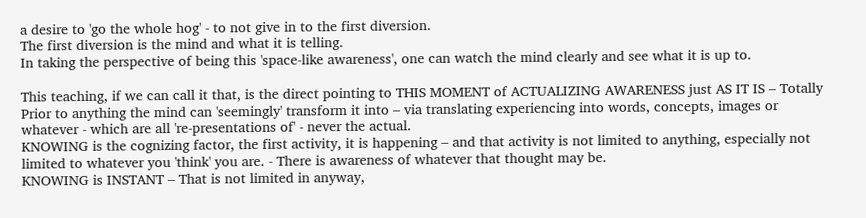a desire to 'go the whole hog' - to not give in to the first diversion.
The first diversion is the mind and what it is telling.
In taking the perspective of being this 'space-like awareness', one can watch the mind clearly and see what it is up to.

This teaching, if we can call it that, is the direct pointing to THIS MOMENT of ACTUALIZING AWARENESS just AS IT IS – Totally Prior to anything the mind can 'seemingly' transform it into – via translating experiencing into words, concepts, images or whatever - which are all 're-presentations of' - never the actual.
KNOWING is the cognizing factor, the first activity, it is happening – and that activity is not limited to anything, especially not limited to whatever you 'think' you are. - There is awareness of whatever that thought may be.
KNOWING is INSTANT – That is not limited in anyway,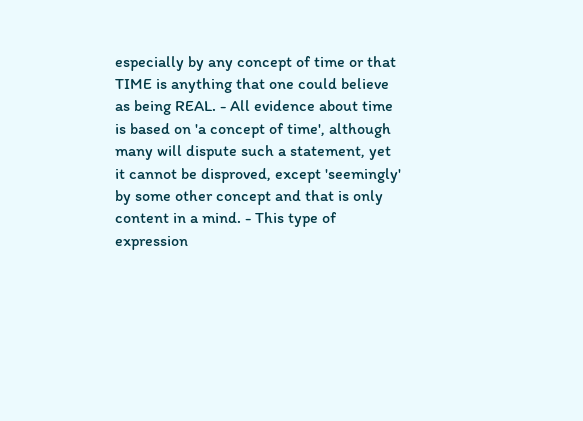especially by any concept of time or that TIME is anything that one could believe as being REAL. - All evidence about time is based on 'a concept of time', although many will dispute such a statement, yet it cannot be disproved, except 'seemingly' by some other concept and that is only content in a mind. - This type of expression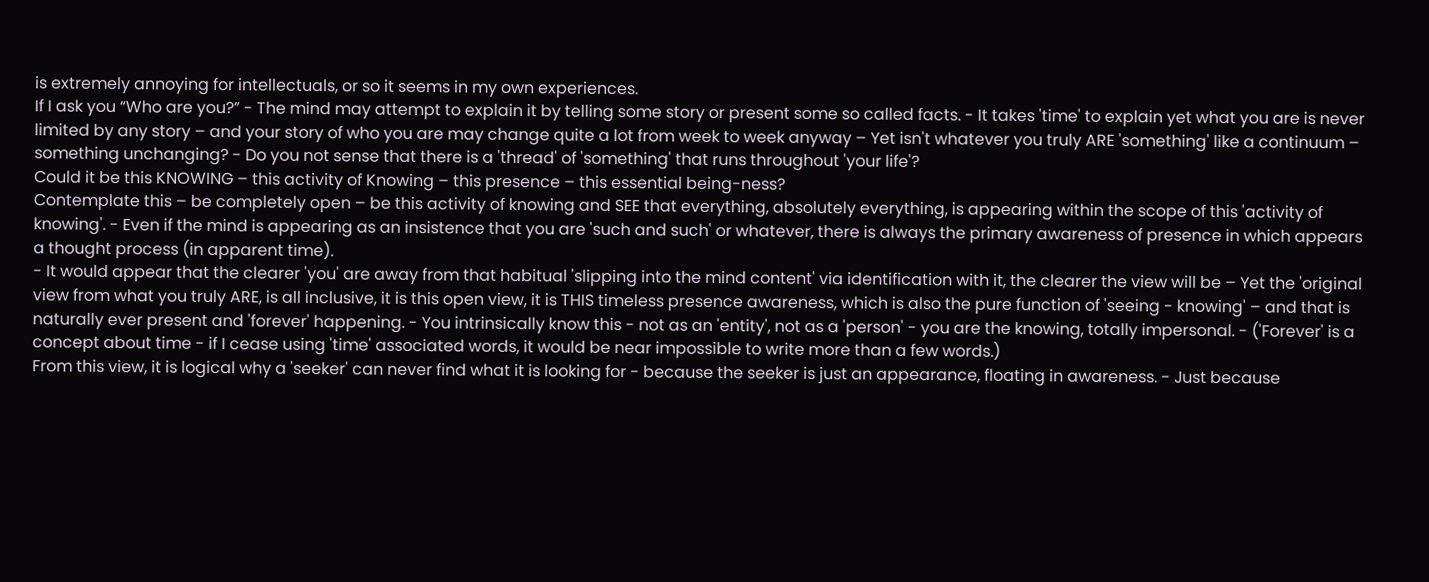is extremely annoying for intellectuals, or so it seems in my own experiences.
If I ask you “Who are you?” - The mind may attempt to explain it by telling some story or present some so called facts. - It takes 'time' to explain yet what you are is never limited by any story – and your story of who you are may change quite a lot from week to week anyway – Yet isn't whatever you truly ARE 'something' like a continuum – something unchanging? - Do you not sense that there is a 'thread' of 'something' that runs throughout 'your life'?
Could it be this KNOWING – this activity of Knowing – this presence – this essential being-ness?
Contemplate this – be completely open – be this activity of knowing and SEE that everything, absolutely everything, is appearing within the scope of this 'activity of knowing'. - Even if the mind is appearing as an insistence that you are 'such and such' or whatever, there is always the primary awareness of presence in which appears a thought process (in apparent time).
- It would appear that the clearer 'you' are away from that habitual 'slipping into the mind content' via identification with it, the clearer the view will be – Yet the 'original view from what you truly ARE, is all inclusive, it is this open view, it is THIS timeless presence awareness, which is also the pure function of 'seeing - knowing' – and that is naturally ever present and 'forever' happening. - You intrinsically know this - not as an 'entity', not as a 'person' - you are the knowing, totally impersonal. - ('Forever' is a concept about time - if I cease using 'time' associated words, it would be near impossible to write more than a few words.)
From this view, it is logical why a 'seeker' can never find what it is looking for - because the seeker is just an appearance, floating in awareness. - Just because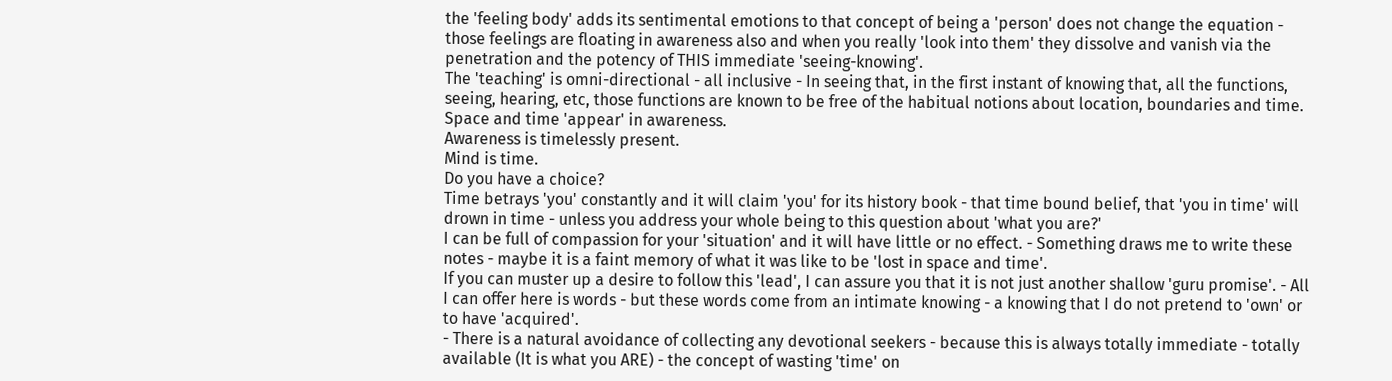the 'feeling body' adds its sentimental emotions to that concept of being a 'person' does not change the equation - those feelings are floating in awareness also and when you really 'look into them' they dissolve and vanish via the penetration and the potency of THIS immediate 'seeing-knowing'.
The 'teaching' is omni-directional - all inclusive - In seeing that, in the first instant of knowing that, all the functions, seeing, hearing, etc, those functions are known to be free of the habitual notions about location, boundaries and time.
Space and time 'appear' in awareness.
Awareness is timelessly present.
Mind is time.
Do you have a choice?
Time betrays 'you' constantly and it will claim 'you' for its history book - that time bound belief, that 'you in time' will drown in time - unless you address your whole being to this question about 'what you are?'
I can be full of compassion for your 'situation' and it will have little or no effect. - Something draws me to write these notes - maybe it is a faint memory of what it was like to be 'lost in space and time'.
If you can muster up a desire to follow this 'lead', I can assure you that it is not just another shallow 'guru promise'. - All I can offer here is words - but these words come from an intimate knowing - a knowing that I do not pretend to 'own' or to have 'acquired'.
- There is a natural avoidance of collecting any devotional seekers - because this is always totally immediate - totally available (It is what you ARE) - the concept of wasting 'time' on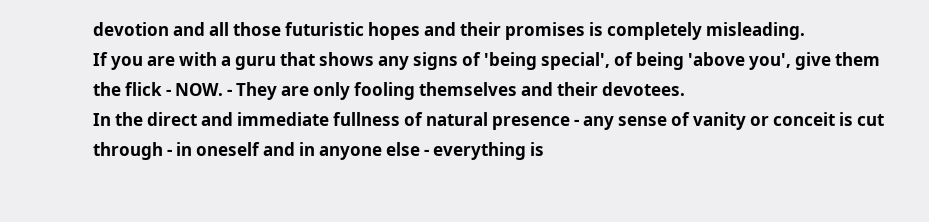devotion and all those futuristic hopes and their promises is completely misleading.
If you are with a guru that shows any signs of 'being special', of being 'above you', give them the flick - NOW. - They are only fooling themselves and their devotees.
In the direct and immediate fullness of natural presence - any sense of vanity or conceit is cut through - in oneself and in anyone else - everything is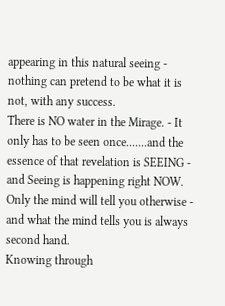appearing in this natural seeing - nothing can pretend to be what it is not, with any success.
There is NO water in the Mirage. - It only has to be seen once.......and the essence of that revelation is SEEING - and Seeing is happening right NOW.
Only the mind will tell you otherwise - and what the mind tells you is always second hand.
Knowing through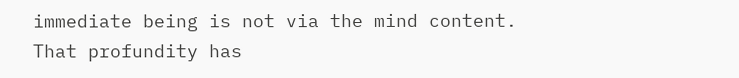immediate being is not via the mind content.
That profundity has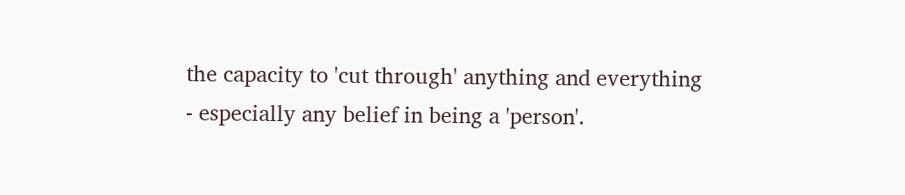the capacity to 'cut through' anything and everything - especially any belief in being a 'person'.